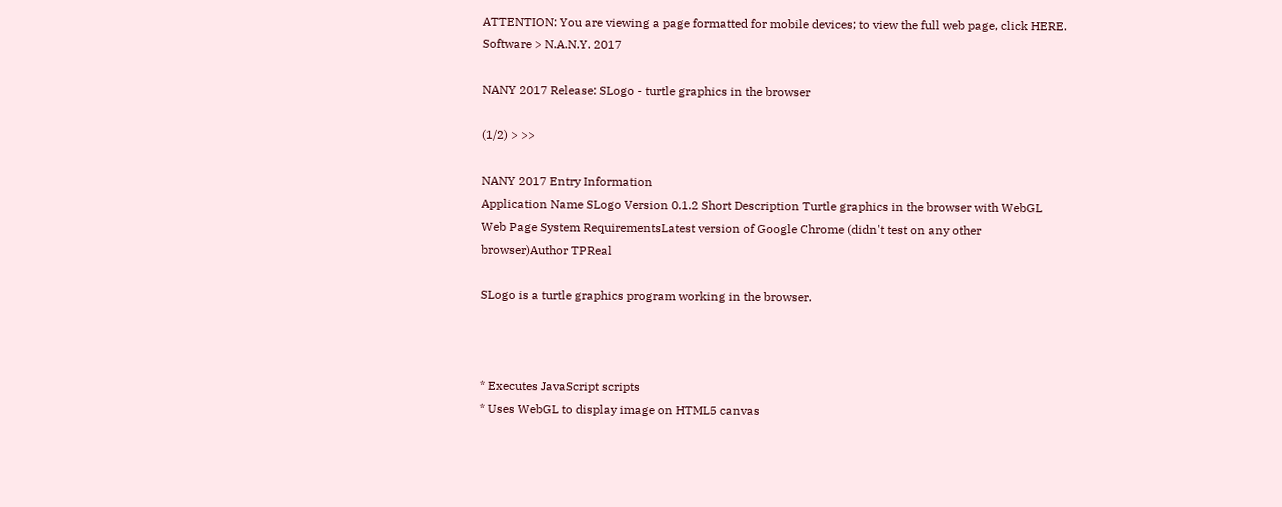ATTENTION: You are viewing a page formatted for mobile devices; to view the full web page, click HERE. Software > N.A.N.Y. 2017

NANY 2017 Release: SLogo - turtle graphics in the browser

(1/2) > >>

NANY 2017 Entry Information
Application Name SLogo Version 0.1.2 Short Description Turtle graphics in the browser with WebGL Web Page System RequirementsLatest version of Google Chrome (didn't test on any other browser)Author TPReal

SLogo is a turtle graphics program working in the browser.



* Executes JavaScript scripts
* Uses WebGL to display image on HTML5 canvas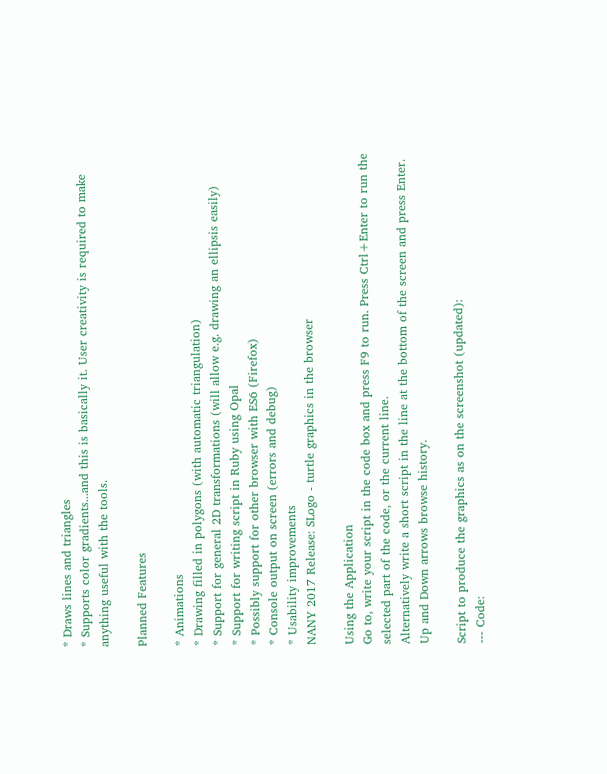* Draws lines and triangles
* Supports color gradients...and this is basically it. User creativity is required to make anything useful with the tools.

Planned Features

* Animations
* Drawing filled in polygons (with automatic triangulation)
* Support for general 2D transformations (will allow e.g. drawing an ellipsis easily)
* Support for writing script in Ruby using Opal
* Possibly support for other browser with ES6 (Firefox)
* Console output on screen (errors and debug)
* Usability improvements
NANY 2017 Release: SLogo - turtle graphics in the browser

Using the Application
Go to, write your script in the code box and press F9 to run. Press Ctrl+Enter to run the selected part of the code, or the current line.
Alternatively write a short script in the line at the bottom of the screen and press Enter. Up and Down arrows browse history.

Script to produce the graphics as on the screenshot (updated):
--- Code: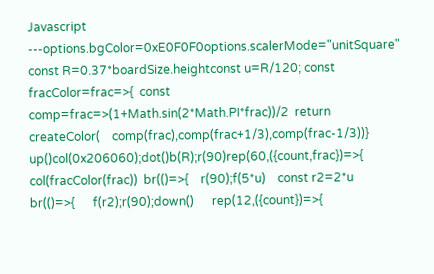Javascript ---options.bgColor=0xE0F0F0options.scalerMode="unitSquare" const R=0.37*boardSize.heightconst u=R/120; const fracColor=frac=>{  const comp=frac=>(1+Math.sin(2*Math.PI*frac))/2  return createColor(    comp(frac),comp(frac+1/3),comp(frac-1/3))} up()col(0x206060);dot()b(R);r(90)rep(60,({count,frac})=>{  col(fracColor(frac))  br(()=>{    r(90);f(5*u)    const r2=2*u    br(()=>{      f(r2);r(90);down()      rep(12,({count})=>{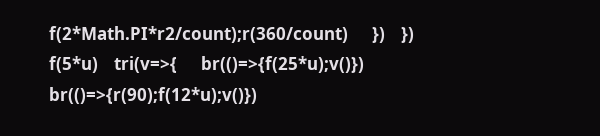f(2*Math.PI*r2/count);r(360/count)      })    })    f(5*u)    tri(v=>{      br(()=>{f(25*u);v()})      br(()=>{r(90);f(12*u);v()})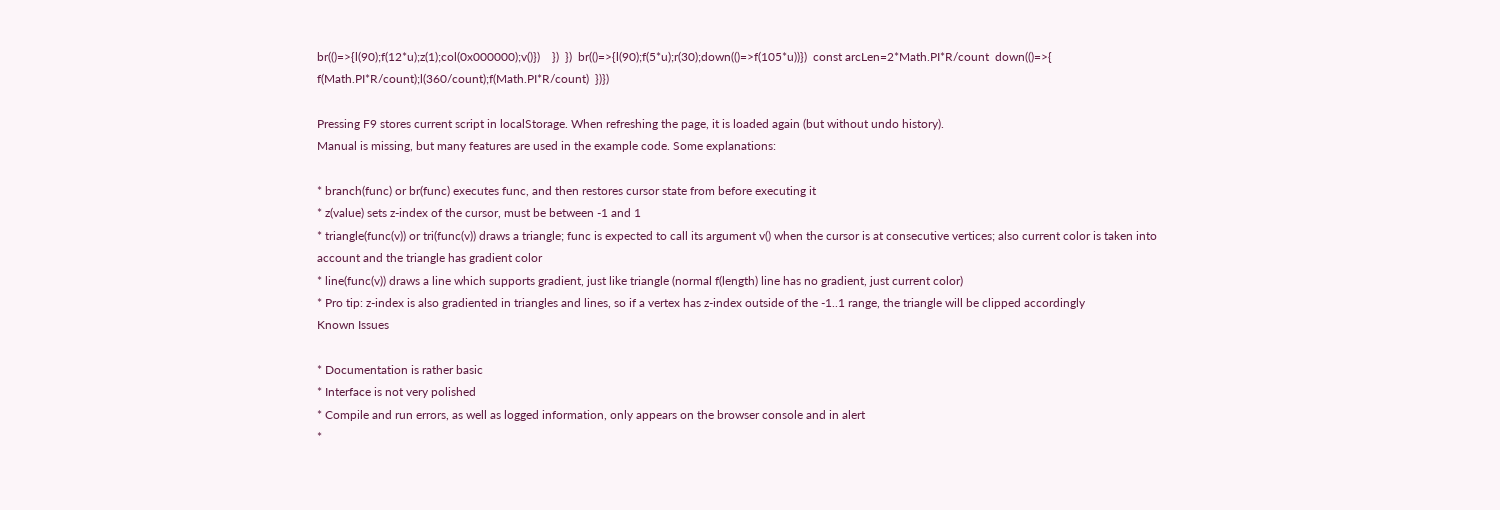br(()=>{l(90);f(12*u);z(1);col(0x000000);v()})    })  })  br(()=>{l(90);f(5*u);r(30);down(()=>f(105*u))})  const arcLen=2*Math.PI*R/count  down(()=>{    f(Math.PI*R/count);l(360/count);f(Math.PI*R/count)  })})

Pressing F9 stores current script in localStorage. When refreshing the page, it is loaded again (but without undo history).
Manual is missing, but many features are used in the example code. Some explanations:

* branch(func) or br(func) executes func, and then restores cursor state from before executing it
* z(value) sets z-index of the cursor, must be between -1 and 1
* triangle(func(v)) or tri(func(v)) draws a triangle; func is expected to call its argument v() when the cursor is at consecutive vertices; also current color is taken into account and the triangle has gradient color
* line(func(v)) draws a line which supports gradient, just like triangle (normal f(length) line has no gradient, just current color)
* Pro tip: z-index is also gradiented in triangles and lines, so if a vertex has z-index outside of the -1..1 range, the triangle will be clipped accordingly
Known Issues

* Documentation is rather basic
* Interface is not very polished
* Compile and run errors, as well as logged information, only appears on the browser console and in alert
*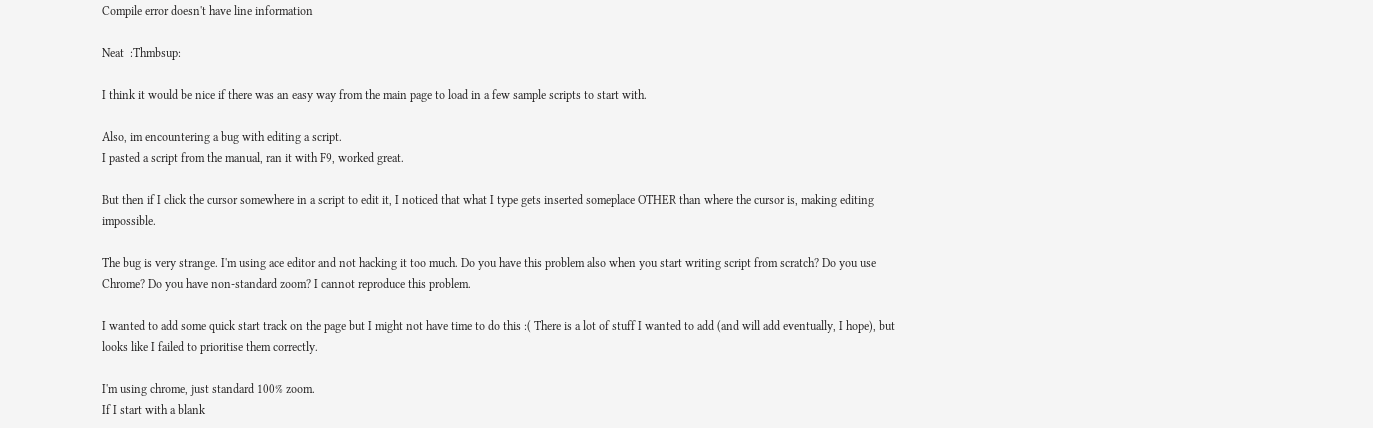Compile error doesn't have line information

Neat  :Thmbsup:

I think it would be nice if there was an easy way from the main page to load in a few sample scripts to start with.

Also, im encountering a bug with editing a script.
I pasted a script from the manual, ran it with F9, worked great.

But then if I click the cursor somewhere in a script to edit it, I noticed that what I type gets inserted someplace OTHER than where the cursor is, making editing impossible.

The bug is very strange. I'm using ace editor and not hacking it too much. Do you have this problem also when you start writing script from scratch? Do you use Chrome? Do you have non-standard zoom? I cannot reproduce this problem.

I wanted to add some quick start track on the page but I might not have time to do this :( There is a lot of stuff I wanted to add (and will add eventually, I hope), but looks like I failed to prioritise them correctly.

I'm using chrome, just standard 100% zoom.
If I start with a blank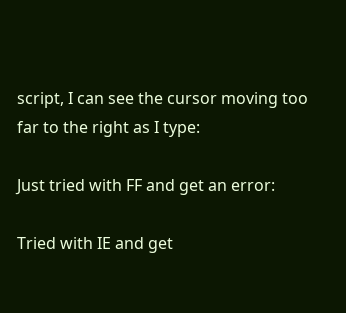script, I can see the cursor moving too far to the right as I type:

Just tried with FF and get an error:

Tried with IE and get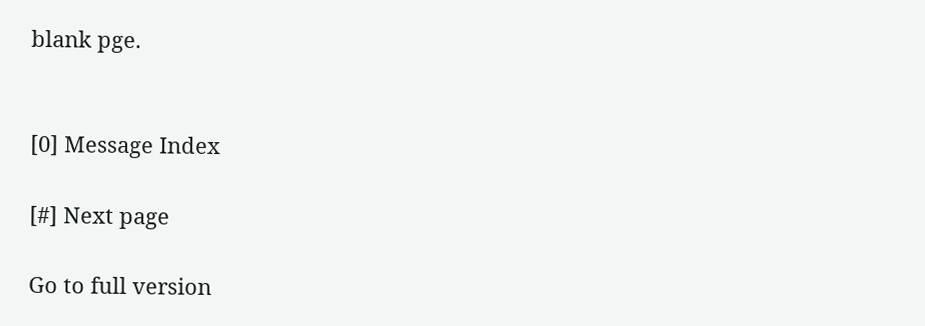blank pge.


[0] Message Index

[#] Next page

Go to full version